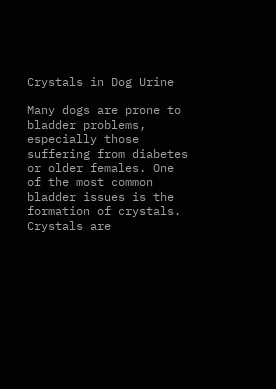Crystals in Dog Urine

Many dogs are prone to bladder problems, especially those suffering from diabetes or older females. One of the most common bladder issues is the formation of crystals. Crystals are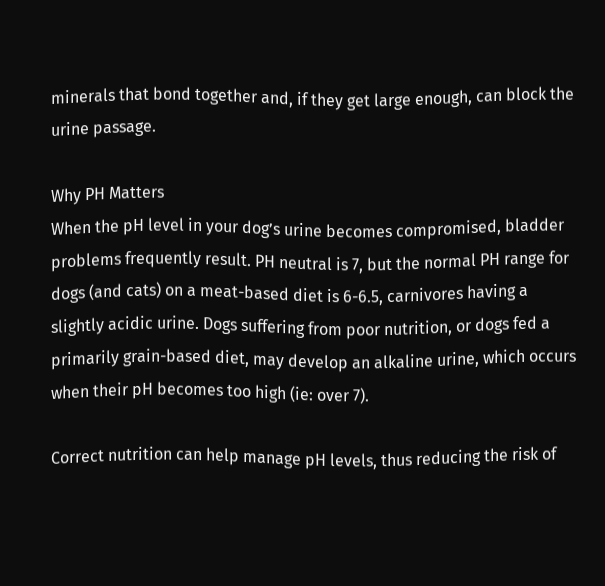minerals that bond together and, if they get large enough, can block the urine passage.

Why PH Matters
When the pH level in your dog’s urine becomes compromised, bladder problems frequently result. PH neutral is 7, but the normal PH range for dogs (and cats) on a meat-based diet is 6-6.5, carnivores having a slightly acidic urine. Dogs suffering from poor nutrition, or dogs fed a primarily grain-based diet, may develop an alkaline urine, which occurs when their pH becomes too high (ie: over 7).

Correct nutrition can help manage pH levels, thus reducing the risk of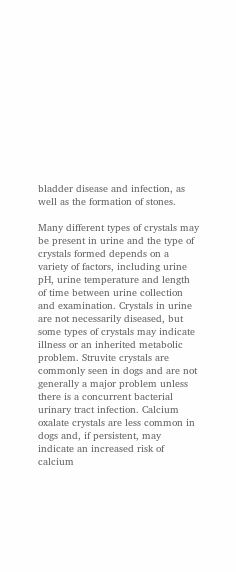bladder disease and infection, as well as the formation of stones.

Many different types of crystals may be present in urine and the type of crystals formed depends on a variety of factors, including urine pH, urine temperature and length of time between urine collection and examination. Crystals in urine are not necessarily diseased, but some types of crystals may indicate illness or an inherited metabolic problem. Struvite crystals are commonly seen in dogs and are not generally a major problem unless there is a concurrent bacterial urinary tract infection. Calcium oxalate crystals are less common in dogs and, if persistent, may indicate an increased risk of calcium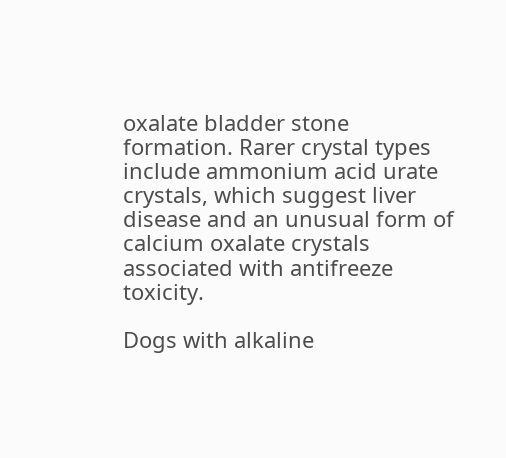oxalate bladder stone formation. Rarer crystal types include ammonium acid urate crystals, which suggest liver disease and an unusual form of calcium oxalate crystals associated with antifreeze toxicity.

Dogs with alkaline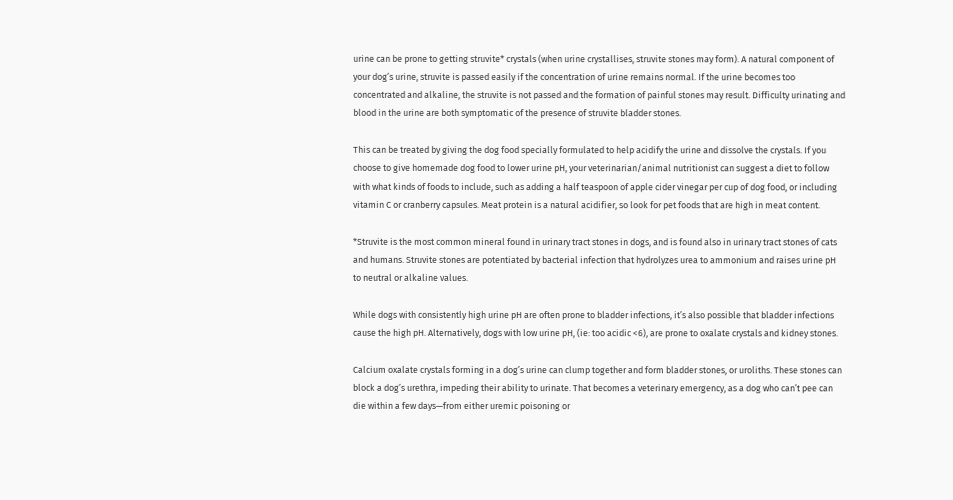urine can be prone to getting struvite* crystals (when urine crystallises, struvite stones may form). A natural component of your dog’s urine, struvite is passed easily if the concentration of urine remains normal. If the urine becomes too concentrated and alkaline, the struvite is not passed and the formation of painful stones may result. Difficulty urinating and blood in the urine are both symptomatic of the presence of struvite bladder stones.

This can be treated by giving the dog food specially formulated to help acidify the urine and dissolve the crystals. If you choose to give homemade dog food to lower urine pH, your veterinarian/animal nutritionist can suggest a diet to follow with what kinds of foods to include, such as adding a half teaspoon of apple cider vinegar per cup of dog food, or including vitamin C or cranberry capsules. Meat protein is a natural acidifier, so look for pet foods that are high in meat content.

*Struvite is the most common mineral found in urinary tract stones in dogs, and is found also in urinary tract stones of cats and humans. Struvite stones are potentiated by bacterial infection that hydrolyzes urea to ammonium and raises urine pH to neutral or alkaline values.

While dogs with consistently high urine pH are often prone to bladder infections, it’s also possible that bladder infections cause the high pH. Alternatively, dogs with low urine pH, (ie: too acidic <6), are prone to oxalate crystals and kidney stones.

Calcium oxalate crystals forming in a dog’s urine can clump together and form bladder stones, or uroliths. These stones can block a dog’s urethra, impeding their ability to urinate. That becomes a veterinary emergency, as a dog who can’t pee can die within a few days—from either uremic poisoning or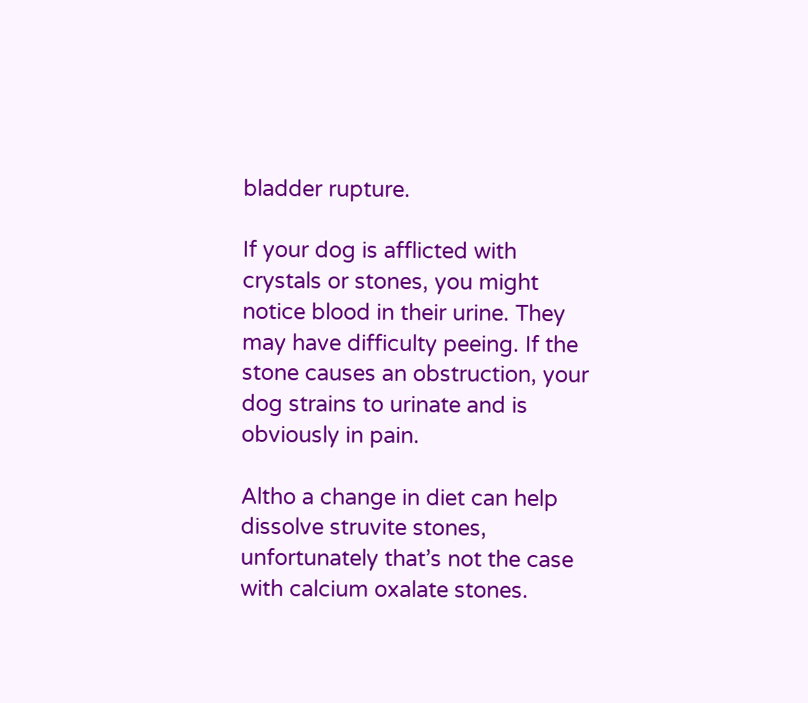bladder rupture.

If your dog is afflicted with crystals or stones, you might notice blood in their urine. They may have difficulty peeing. If the stone causes an obstruction, your dog strains to urinate and is obviously in pain.

Altho a change in diet can help dissolve struvite stones, unfortunately that’s not the case with calcium oxalate stones.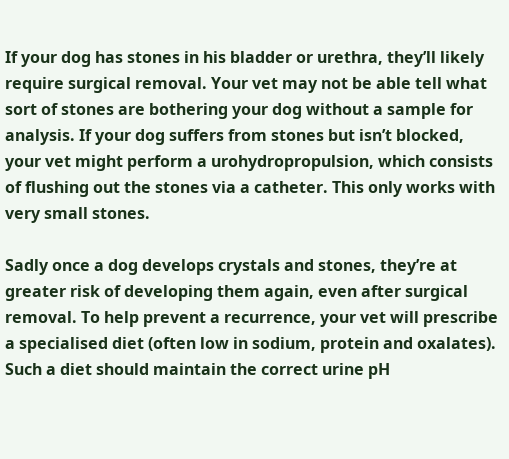If your dog has stones in his bladder or urethra, they’ll likely require surgical removal. Your vet may not be able tell what sort of stones are bothering your dog without a sample for analysis. If your dog suffers from stones but isn’t blocked, your vet might perform a urohydropropulsion, which consists of flushing out the stones via a catheter. This only works with very small stones.

Sadly once a dog develops crystals and stones, they’re at greater risk of developing them again, even after surgical removal. To help prevent a recurrence, your vet will prescribe a specialised diet (often low in sodium, protein and oxalates). Such a diet should maintain the correct urine pH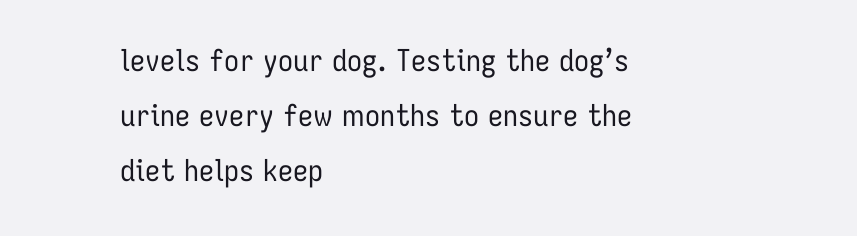levels for your dog. Testing the dog’s urine every few months to ensure the diet helps keep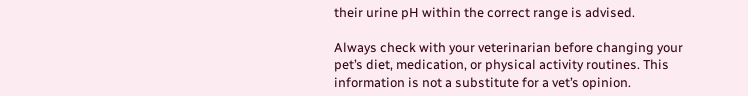their urine pH within the correct range is advised.

Always check with your veterinarian before changing your pet’s diet, medication, or physical activity routines. This information is not a substitute for a vet’s opinion.